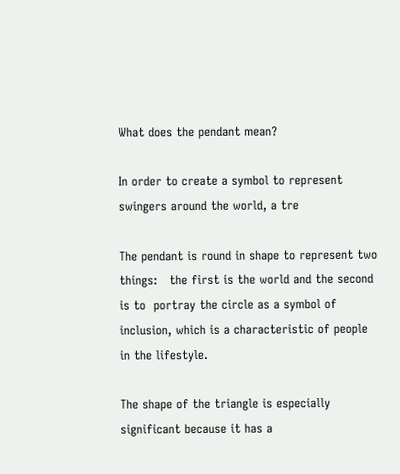What does the pendant mean?

In order to create a symbol to represent swingers around the world, a tre

The pendant is round in shape to represent two things:   the first is the world and the second is to  portray the circle as a symbol of inclusion, which is a characteristic of people in the lifestyle.

The shape of the triangle is especially significant because it has a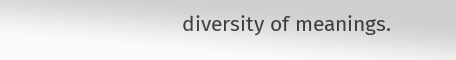diversity of meanings.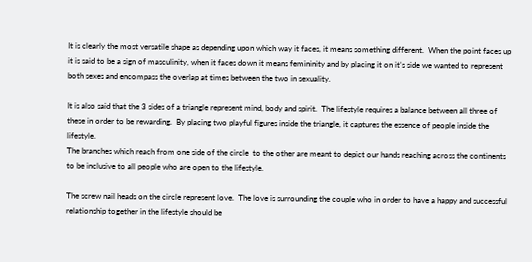It is clearly the most versatile shape as depending upon which way it faces, it means something different.  When the point faces up it is said to be a sign of masculinity, when it faces down it means femininity and by placing it on it’s side we wanted to represent both sexes and encompass the overlap at times between the two in sexuality.

It is also said that the 3 sides of a triangle represent mind, body and spirit.  The lifestyle requires a balance between all three of these in order to be rewarding.  By placing two playful figures inside the triangle, it captures the essence of people inside the lifestyle.
The branches which reach from one side of the circle  to the other are meant to depict our hands reaching across the continents to be inclusive to all people who are open to the lifestyle.

The screw nail heads on the circle represent love.  The love is surrounding the couple who in order to have a happy and successful relationship together in the lifestyle should be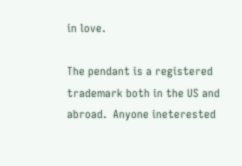in love.

The pendant is a registered trademark both in the US and abroad.  Anyone ineterested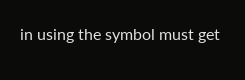in using the symbol must get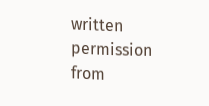written permission from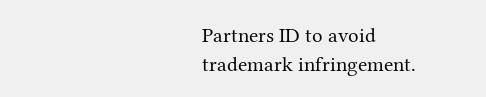Partners ID to avoid trademark infringement.